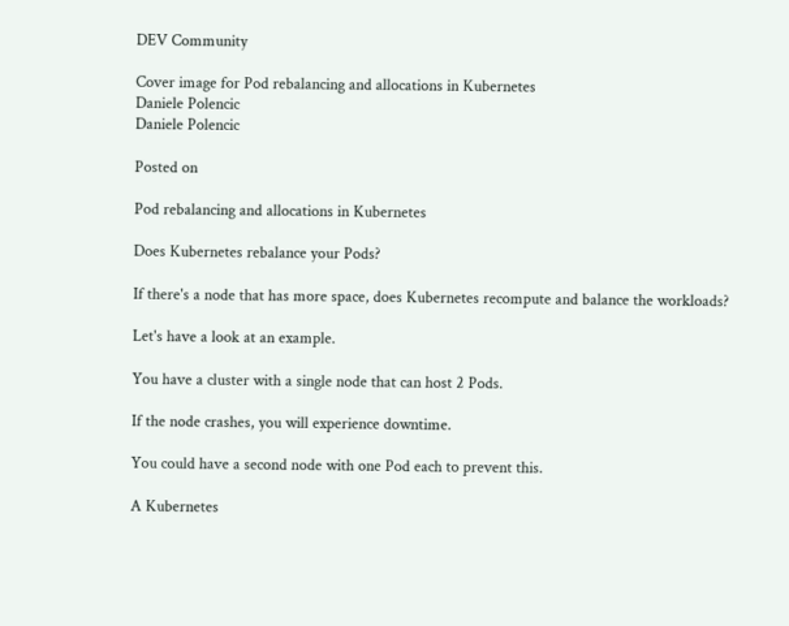DEV Community

Cover image for Pod rebalancing and allocations in Kubernetes
Daniele Polencic
Daniele Polencic

Posted on

Pod rebalancing and allocations in Kubernetes

Does Kubernetes rebalance your Pods?

If there's a node that has more space, does Kubernetes recompute and balance the workloads?

Let's have a look at an example.

You have a cluster with a single node that can host 2 Pods.

If the node crashes, you will experience downtime.

You could have a second node with one Pod each to prevent this.

A Kubernetes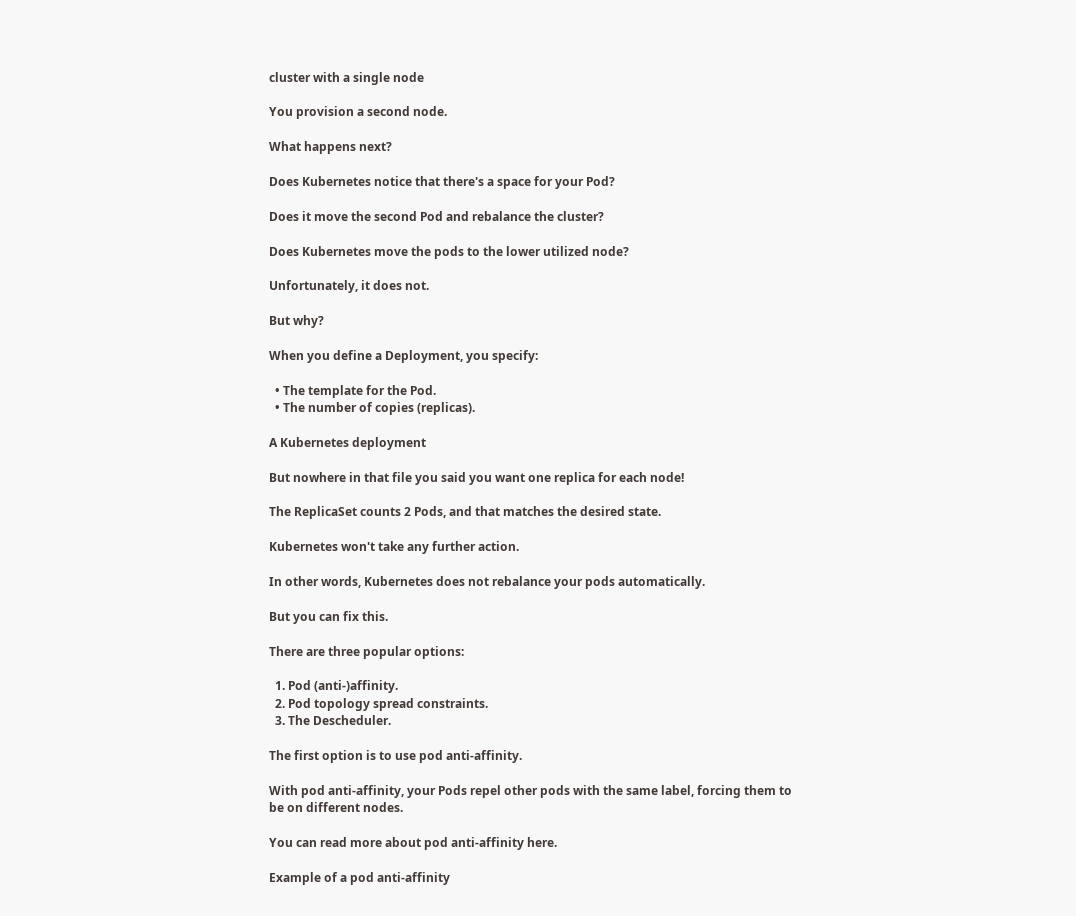cluster with a single node

You provision a second node.

What happens next?

Does Kubernetes notice that there's a space for your Pod?

Does it move the second Pod and rebalance the cluster?

Does Kubernetes move the pods to the lower utilized node?

Unfortunately, it does not.

But why?

When you define a Deployment, you specify:

  • The template for the Pod.
  • The number of copies (replicas).

A Kubernetes deployment

But nowhere in that file you said you want one replica for each node!

The ReplicaSet counts 2 Pods, and that matches the desired state.

Kubernetes won't take any further action.

In other words, Kubernetes does not rebalance your pods automatically.

But you can fix this.

There are three popular options:

  1. Pod (anti-)affinity.
  2. Pod topology spread constraints.
  3. The Descheduler.

The first option is to use pod anti-affinity.

With pod anti-affinity, your Pods repel other pods with the same label, forcing them to be on different nodes.

You can read more about pod anti-affinity here.

Example of a pod anti-affinity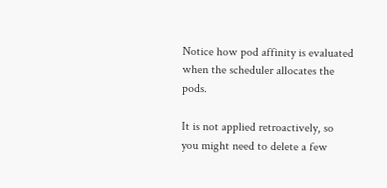Notice how pod affinity is evaluated when the scheduler allocates the pods.

It is not applied retroactively, so you might need to delete a few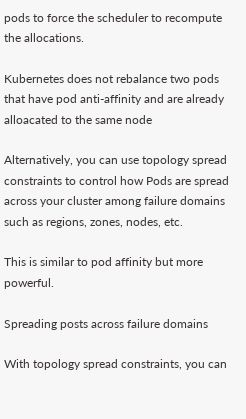pods to force the scheduler to recompute the allocations.

Kubernetes does not rebalance two pods that have pod anti-affinity and are already alloacated to the same node

Alternatively, you can use topology spread constraints to control how Pods are spread across your cluster among failure domains such as regions, zones, nodes, etc.

This is similar to pod affinity but more powerful.

Spreading posts across failure domains

With topology spread constraints, you can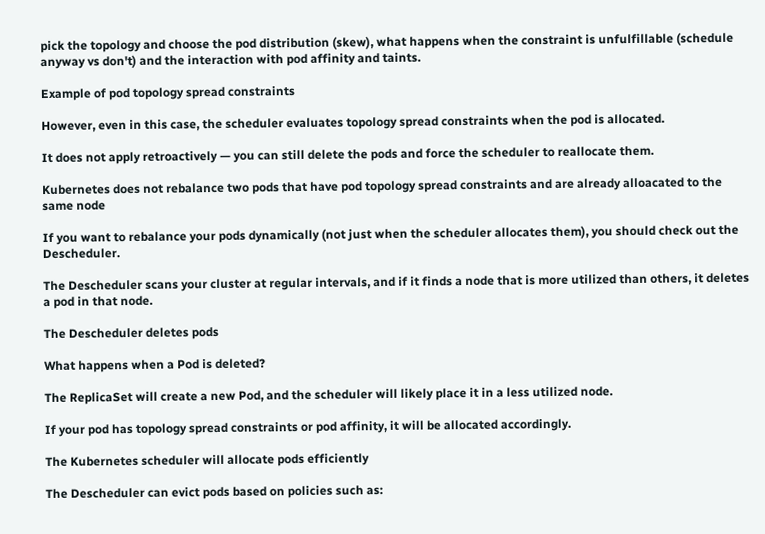pick the topology and choose the pod distribution (skew), what happens when the constraint is unfulfillable (schedule anyway vs don't) and the interaction with pod affinity and taints.

Example of pod topology spread constraints

However, even in this case, the scheduler evaluates topology spread constraints when the pod is allocated.

It does not apply retroactively — you can still delete the pods and force the scheduler to reallocate them.

Kubernetes does not rebalance two pods that have pod topology spread constraints and are already alloacated to the same node

If you want to rebalance your pods dynamically (not just when the scheduler allocates them), you should check out the Descheduler.

The Descheduler scans your cluster at regular intervals, and if it finds a node that is more utilized than others, it deletes a pod in that node.

The Descheduler deletes pods

What happens when a Pod is deleted?

The ReplicaSet will create a new Pod, and the scheduler will likely place it in a less utilized node.

If your pod has topology spread constraints or pod affinity, it will be allocated accordingly.

The Kubernetes scheduler will allocate pods efficiently

The Descheduler can evict pods based on policies such as: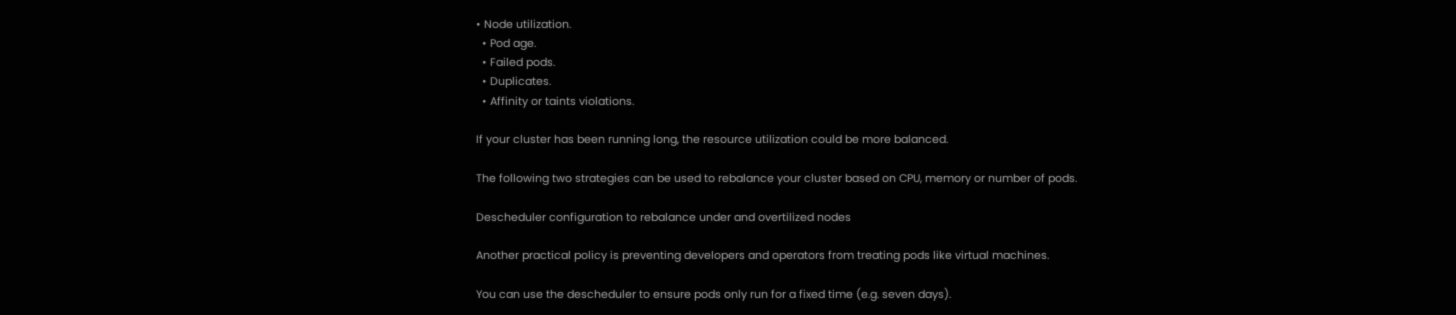• Node utilization.
  • Pod age.
  • Failed pods.
  • Duplicates.
  • Affinity or taints violations.

If your cluster has been running long, the resource utilization could be more balanced.

The following two strategies can be used to rebalance your cluster based on CPU, memory or number of pods.

Descheduler configuration to rebalance under and overtilized nodes

Another practical policy is preventing developers and operators from treating pods like virtual machines.

You can use the descheduler to ensure pods only run for a fixed time (e.g. seven days).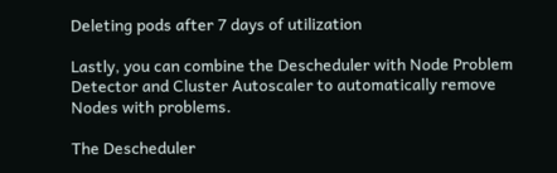Deleting pods after 7 days of utilization

Lastly, you can combine the Descheduler with Node Problem Detector and Cluster Autoscaler to automatically remove Nodes with problems.

The Descheduler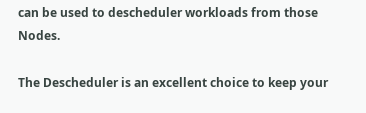can be used to descheduler workloads from those Nodes.

The Descheduler is an excellent choice to keep your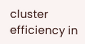cluster efficiency in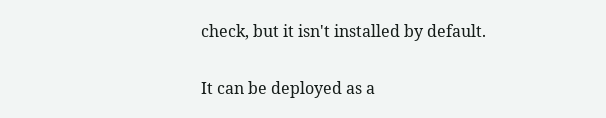check, but it isn't installed by default.

It can be deployed as a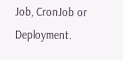Job, CronJob or Deployment.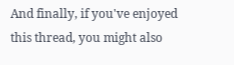And finally, if you've enjoyed this thread, you might also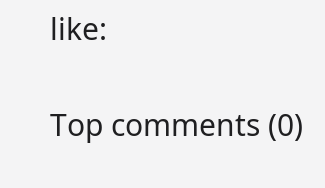like:

Top comments (0)